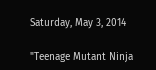Saturday, May 3, 2014

"Teenage Mutant Ninja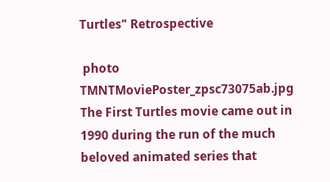Turtles" Retrospective

 photo TMNTMoviePoster_zpsc73075ab.jpg
The First Turtles movie came out in 1990 during the run of the much beloved animated series that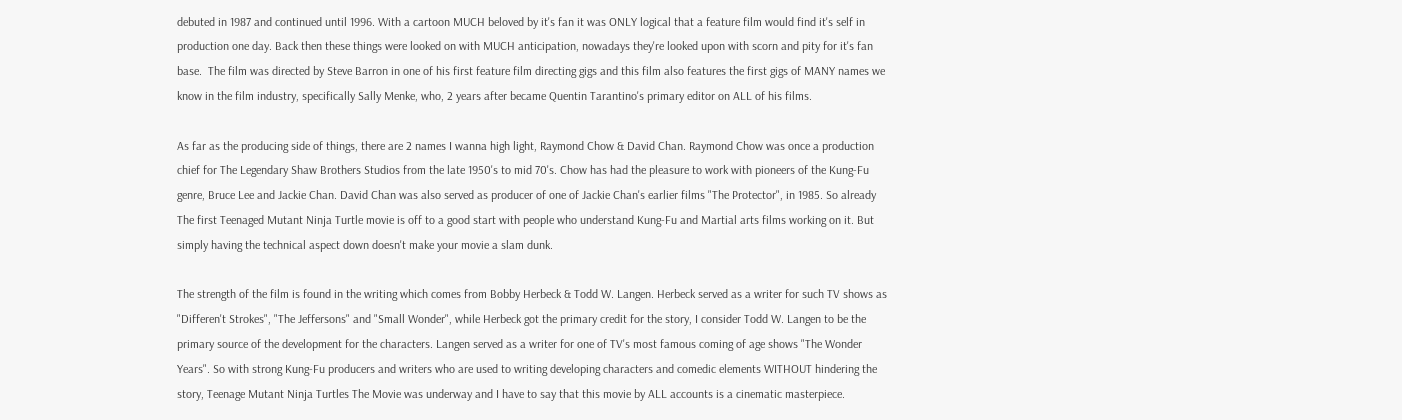debuted in 1987 and continued until 1996. With a cartoon MUCH beloved by it's fan it was ONLY logical that a feature film would find it's self in production one day. Back then these things were looked on with MUCH anticipation, nowadays they're looked upon with scorn and pity for it's fan base.  The film was directed by Steve Barron in one of his first feature film directing gigs and this film also features the first gigs of MANY names we know in the film industry, specifically Sally Menke, who, 2 years after became Quentin Tarantino's primary editor on ALL of his films.

As far as the producing side of things, there are 2 names I wanna high light, Raymond Chow & David Chan. Raymond Chow was once a production chief for The Legendary Shaw Brothers Studios from the late 1950's to mid 70's. Chow has had the pleasure to work with pioneers of the Kung-Fu genre, Bruce Lee and Jackie Chan. David Chan was also served as producer of one of Jackie Chan's earlier films "The Protector", in 1985. So already The first Teenaged Mutant Ninja Turtle movie is off to a good start with people who understand Kung-Fu and Martial arts films working on it. But simply having the technical aspect down doesn't make your movie a slam dunk.

The strength of the film is found in the writing which comes from Bobby Herbeck & Todd W. Langen. Herbeck served as a writer for such TV shows as "Differen't Strokes", "The Jeffersons" and "Small Wonder", while Herbeck got the primary credit for the story, I consider Todd W. Langen to be the primary source of the development for the characters. Langen served as a writer for one of TV's most famous coming of age shows "The Wonder Years". So with strong Kung-Fu producers and writers who are used to writing developing characters and comedic elements WITHOUT hindering the story, Teenage Mutant Ninja Turtles The Movie was underway and I have to say that this movie by ALL accounts is a cinematic masterpiece.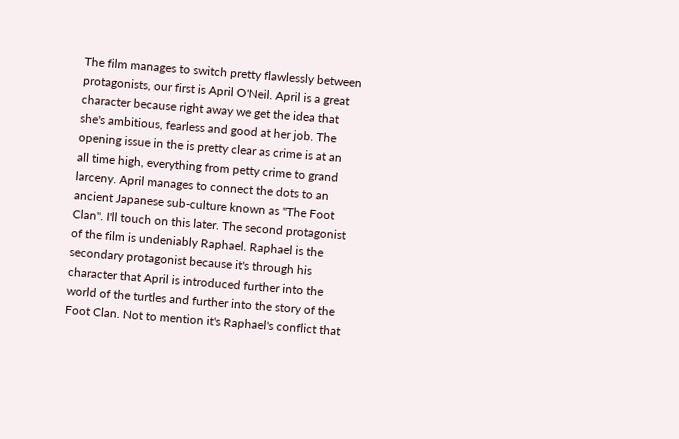The film manages to switch pretty flawlessly between protagonists, our first is April O'Neil. April is a great character because right away we get the idea that she's ambitious, fearless and good at her job. The opening issue in the is pretty clear as crime is at an all time high, everything from petty crime to grand larceny. April manages to connect the dots to an ancient Japanese sub-culture known as "The Foot Clan". I'll touch on this later. The second protagonist of the film is undeniably Raphael. Raphael is the secondary protagonist because it's through his character that April is introduced further into the world of the turtles and further into the story of the Foot Clan. Not to mention it's Raphael's conflict that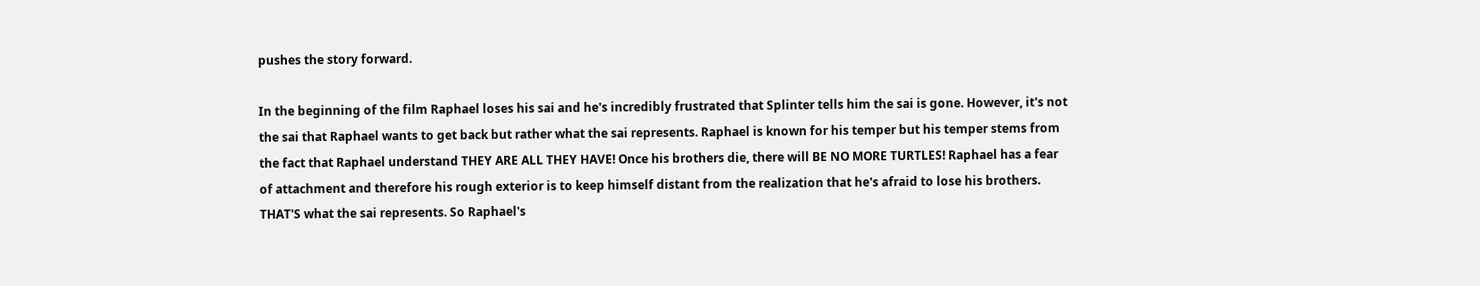pushes the story forward.

In the beginning of the film Raphael loses his sai and he's incredibly frustrated that Splinter tells him the sai is gone. However, it's not the sai that Raphael wants to get back but rather what the sai represents. Raphael is known for his temper but his temper stems from the fact that Raphael understand THEY ARE ALL THEY HAVE! Once his brothers die, there will BE NO MORE TURTLES! Raphael has a fear of attachment and therefore his rough exterior is to keep himself distant from the realization that he's afraid to lose his brothers. THAT'S what the sai represents. So Raphael's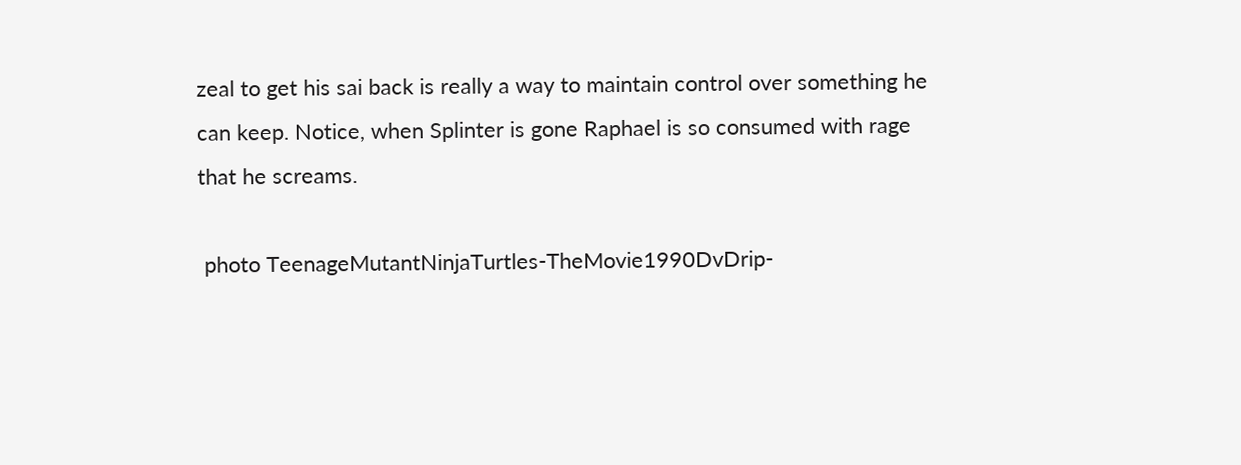zeal to get his sai back is really a way to maintain control over something he can keep. Notice, when Splinter is gone Raphael is so consumed with rage that he screams.

 photo TeenageMutantNinjaTurtles-TheMovie1990DvDrip-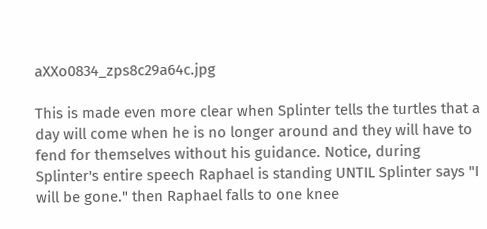aXXo0834_zps8c29a64c.jpg

This is made even more clear when Splinter tells the turtles that a day will come when he is no longer around and they will have to fend for themselves without his guidance. Notice, during Splinter's entire speech Raphael is standing UNTIL Splinter says "I will be gone." then Raphael falls to one knee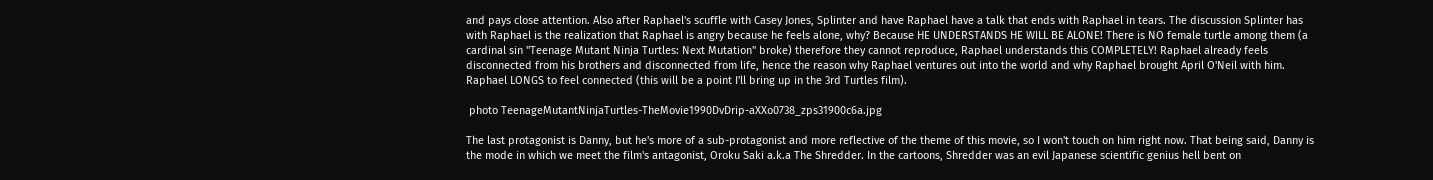and pays close attention. Also after Raphael's scuffle with Casey Jones, Splinter and have Raphael have a talk that ends with Raphael in tears. The discussion Splinter has with Raphael is the realization that Raphael is angry because he feels alone, why? Because HE UNDERSTANDS HE WILL BE ALONE! There is NO female turtle among them (a cardinal sin "Teenage Mutant Ninja Turtles: Next Mutation" broke) therefore they cannot reproduce, Raphael understands this COMPLETELY! Raphael already feels disconnected from his brothers and disconnected from life, hence the reason why Raphael ventures out into the world and why Raphael brought April O'Neil with him. Raphael LONGS to feel connected (this will be a point I'll bring up in the 3rd Turtles film).

 photo TeenageMutantNinjaTurtles-TheMovie1990DvDrip-aXXo0738_zps31900c6a.jpg

The last protagonist is Danny, but he's more of a sub-protagonist and more reflective of the theme of this movie, so I won't touch on him right now. That being said, Danny is the mode in which we meet the film's antagonist, Oroku Saki a.k.a The Shredder. In the cartoons, Shredder was an evil Japanese scientific genius hell bent on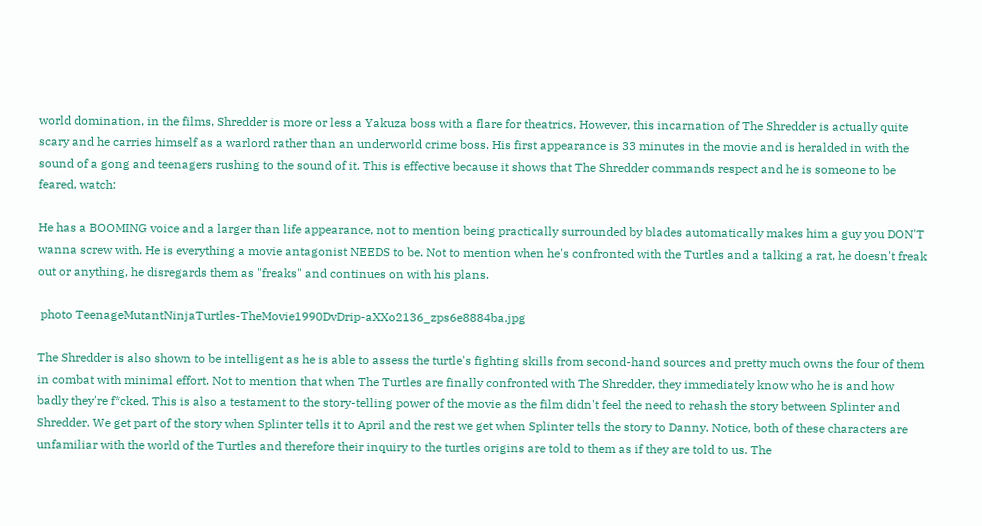world domination, in the films, Shredder is more or less a Yakuza boss with a flare for theatrics. However, this incarnation of The Shredder is actually quite scary and he carries himself as a warlord rather than an underworld crime boss. His first appearance is 33 minutes in the movie and is heralded in with the sound of a gong and teenagers rushing to the sound of it. This is effective because it shows that The Shredder commands respect and he is someone to be feared, watch:

He has a BOOMING voice and a larger than life appearance, not to mention being practically surrounded by blades automatically makes him a guy you DON'T wanna screw with. He is everything a movie antagonist NEEDS to be. Not to mention when he's confronted with the Turtles and a talking a rat, he doesn't freak out or anything, he disregards them as "freaks" and continues on with his plans.

 photo TeenageMutantNinjaTurtles-TheMovie1990DvDrip-aXXo2136_zps6e8884ba.jpg

The Shredder is also shown to be intelligent as he is able to assess the turtle's fighting skills from second-hand sources and pretty much owns the four of them in combat with minimal effort. Not to mention that when The Turtles are finally confronted with The Shredder, they immediately know who he is and how badly they're f*cked. This is also a testament to the story-telling power of the movie as the film didn't feel the need to rehash the story between Splinter and Shredder. We get part of the story when Splinter tells it to April and the rest we get when Splinter tells the story to Danny. Notice, both of these characters are unfamiliar with the world of the Turtles and therefore their inquiry to the turtles origins are told to them as if they are told to us. The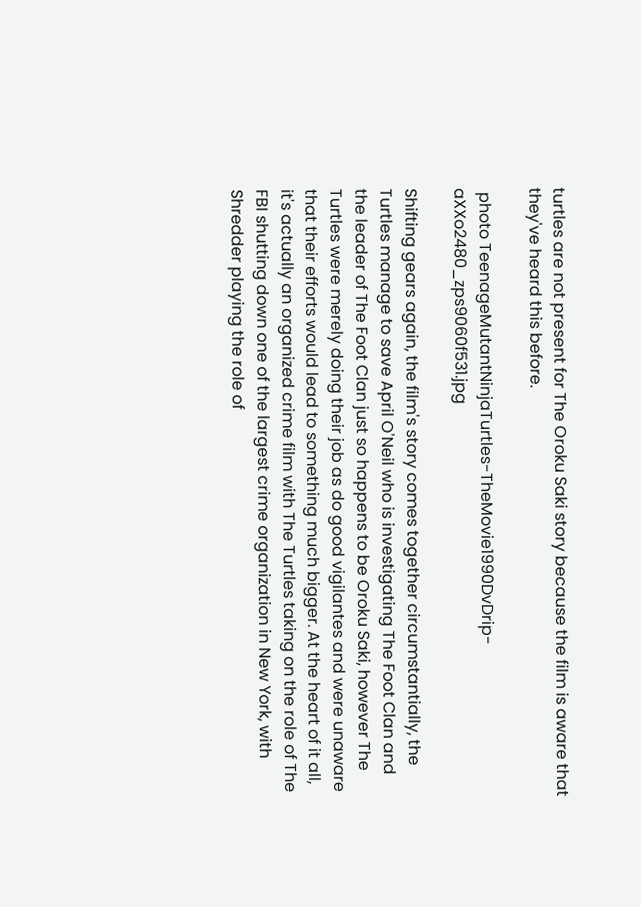turtles are not present for The Oroku Saki story because the film is aware that they've heard this before.

 photo TeenageMutantNinjaTurtles-TheMovie1990DvDrip-aXXo2480_zps9060f531.jpg

Shifting gears again, the film's story comes together circumstantially, the Turtles manage to save April O'Neil who is investigating The Foot Clan and the leader of The Foot Clan just so happens to be Oroku Saki, however The Turtles were merely doing their job as do good vigilantes and were unaware that their efforts would lead to something much bigger. At the heart of it all, it's actually an organized crime film with The Turtles taking on the role of The FBI shutting down one of the largest crime organization in New York, with Shredder playing the role of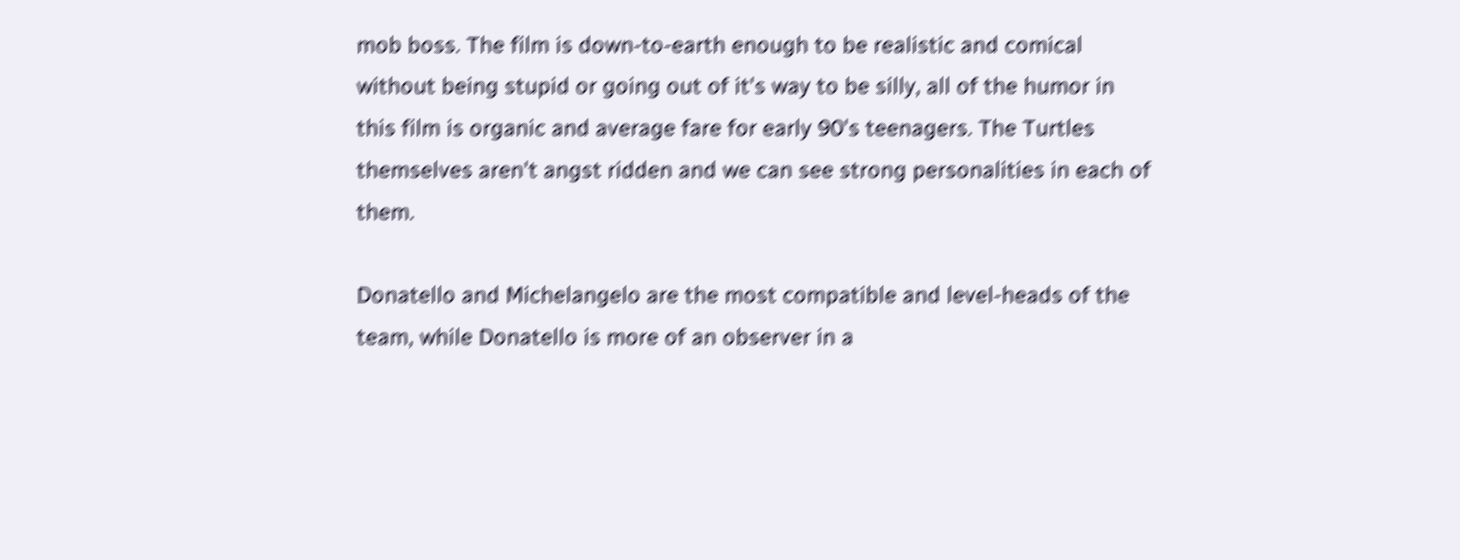mob boss. The film is down-to-earth enough to be realistic and comical without being stupid or going out of it's way to be silly, all of the humor in this film is organic and average fare for early 90's teenagers. The Turtles themselves aren't angst ridden and we can see strong personalities in each of them.

Donatello and Michelangelo are the most compatible and level-heads of the team, while Donatello is more of an observer in a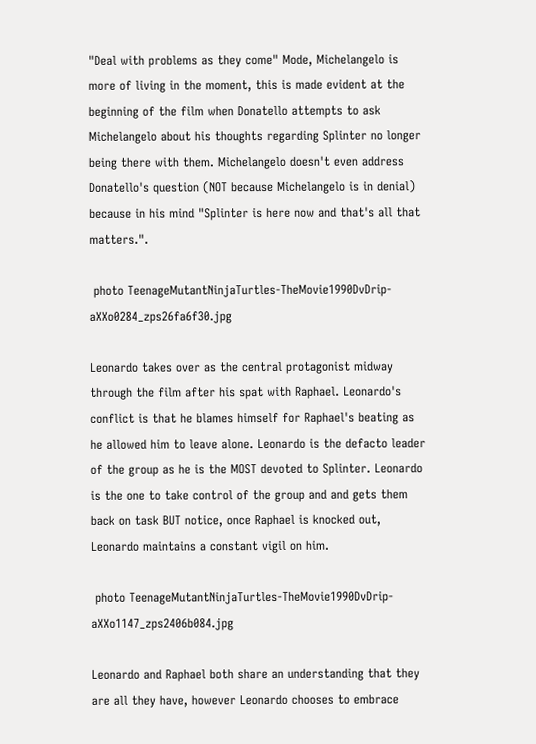"Deal with problems as they come" Mode, Michelangelo is more of living in the moment, this is made evident at the beginning of the film when Donatello attempts to ask Michelangelo about his thoughts regarding Splinter no longer being there with them. Michelangelo doesn't even address Donatello's question (NOT because Michelangelo is in denial) because in his mind "Splinter is here now and that's all that matters.".

 photo TeenageMutantNinjaTurtles-TheMovie1990DvDrip-aXXo0284_zps26fa6f30.jpg

Leonardo takes over as the central protagonist midway through the film after his spat with Raphael. Leonardo's conflict is that he blames himself for Raphael's beating as he allowed him to leave alone. Leonardo is the defacto leader of the group as he is the MOST devoted to Splinter. Leonardo is the one to take control of the group and and gets them back on task BUT notice, once Raphael is knocked out, Leonardo maintains a constant vigil on him.

 photo TeenageMutantNinjaTurtles-TheMovie1990DvDrip-aXXo1147_zps2406b084.jpg

Leonardo and Raphael both share an understanding that they are all they have, however Leonardo chooses to embrace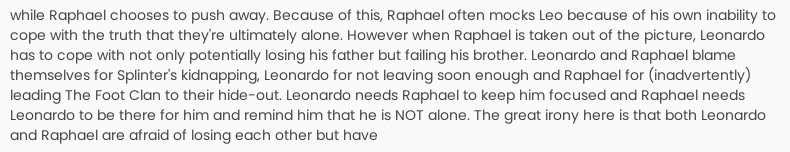while Raphael chooses to push away. Because of this, Raphael often mocks Leo because of his own inability to cope with the truth that they're ultimately alone. However when Raphael is taken out of the picture, Leonardo has to cope with not only potentially losing his father but failing his brother. Leonardo and Raphael blame themselves for Splinter's kidnapping, Leonardo for not leaving soon enough and Raphael for (inadvertently) leading The Foot Clan to their hide-out. Leonardo needs Raphael to keep him focused and Raphael needs Leonardo to be there for him and remind him that he is NOT alone. The great irony here is that both Leonardo and Raphael are afraid of losing each other but have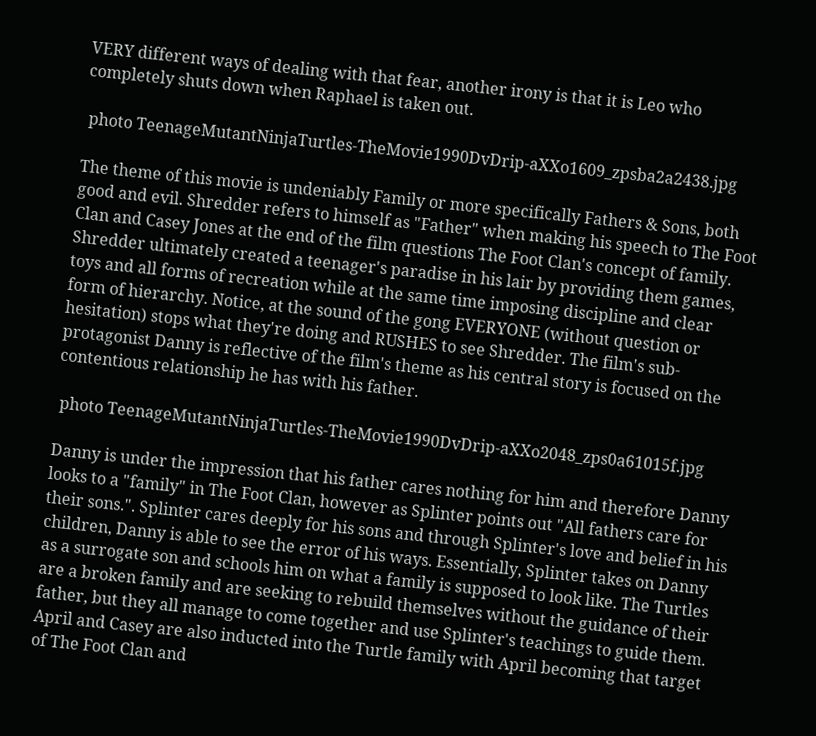VERY different ways of dealing with that fear, another irony is that it is Leo who completely shuts down when Raphael is taken out.

 photo TeenageMutantNinjaTurtles-TheMovie1990DvDrip-aXXo1609_zpsba2a2438.jpg

The theme of this movie is undeniably Family or more specifically Fathers & Sons, both good and evil. Shredder refers to himself as "Father" when making his speech to The Foot Clan and Casey Jones at the end of the film questions The Foot Clan's concept of family. Shredder ultimately created a teenager's paradise in his lair by providing them games, toys and all forms of recreation while at the same time imposing discipline and clear form of hierarchy. Notice, at the sound of the gong EVERYONE (without question or hesitation) stops what they're doing and RUSHES to see Shredder. The film's sub-protagonist Danny is reflective of the film's theme as his central story is focused on the contentious relationship he has with his father.

 photo TeenageMutantNinjaTurtles-TheMovie1990DvDrip-aXXo2048_zps0a61015f.jpg

Danny is under the impression that his father cares nothing for him and therefore Danny looks to a "family" in The Foot Clan, however as Splinter points out "All fathers care for their sons.". Splinter cares deeply for his sons and through Splinter's love and belief in his children, Danny is able to see the error of his ways. Essentially, Splinter takes on Danny as a surrogate son and schools him on what a family is supposed to look like. The Turtles are a broken family and are seeking to rebuild themselves without the guidance of their father, but they all manage to come together and use Splinter's teachings to guide them. April and Casey are also inducted into the Turtle family with April becoming that target of The Foot Clan and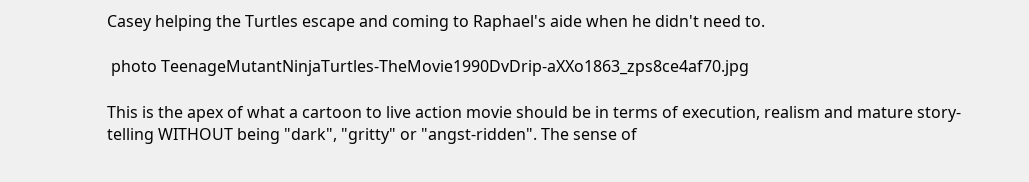Casey helping the Turtles escape and coming to Raphael's aide when he didn't need to.

 photo TeenageMutantNinjaTurtles-TheMovie1990DvDrip-aXXo1863_zps8ce4af70.jpg

This is the apex of what a cartoon to live action movie should be in terms of execution, realism and mature story-telling WITHOUT being "dark", "gritty" or "angst-ridden". The sense of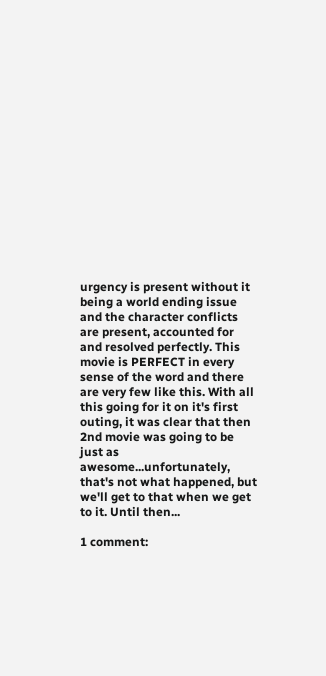urgency is present without it being a world ending issue and the character conflicts are present, accounted for and resolved perfectly. This movie is PERFECT in every sense of the word and there are very few like this. With all this going for it on it's first outing, it was clear that then 2nd movie was going to be just as awesome...unfortunately, that's not what happened, but we'll get to that when we get to it. Until then...

1 comment: